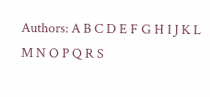Authors: A B C D E F G H I J K L M N O P Q R S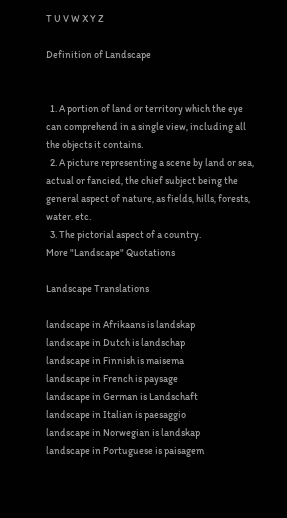T U V W X Y Z

Definition of Landscape


  1. A portion of land or territory which the eye can comprehend in a single view, including all the objects it contains.
  2. A picture representing a scene by land or sea, actual or fancied, the chief subject being the general aspect of nature, as fields, hills, forests, water. etc.
  3. The pictorial aspect of a country.
More "Landscape" Quotations

Landscape Translations

landscape in Afrikaans is landskap
landscape in Dutch is landschap
landscape in Finnish is maisema
landscape in French is paysage
landscape in German is Landschaft
landscape in Italian is paesaggio
landscape in Norwegian is landskap
landscape in Portuguese is paisagem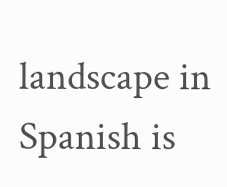landscape in Spanish is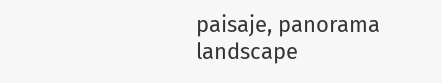paisaje, panorama
landscape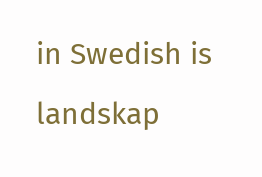in Swedish is landskap